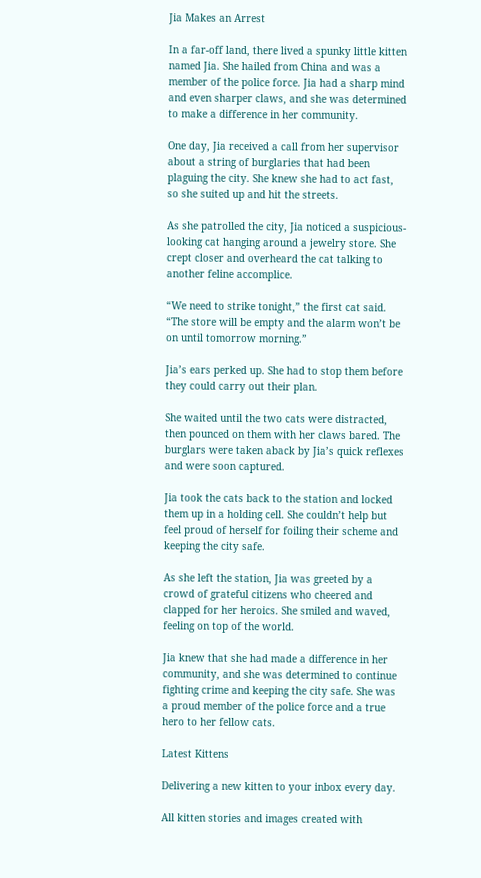Jia Makes an Arrest

In a far-off land, there lived a spunky little kitten named Jia. She hailed from China and was a member of the police force. Jia had a sharp mind and even sharper claws, and she was determined to make a difference in her community.

One day, Jia received a call from her supervisor about a string of burglaries that had been plaguing the city. She knew she had to act fast, so she suited up and hit the streets.

As she patrolled the city, Jia noticed a suspicious-looking cat hanging around a jewelry store. She crept closer and overheard the cat talking to another feline accomplice.

“We need to strike tonight,” the first cat said. “The store will be empty and the alarm won’t be on until tomorrow morning.”

Jia’s ears perked up. She had to stop them before they could carry out their plan.

She waited until the two cats were distracted, then pounced on them with her claws bared. The burglars were taken aback by Jia’s quick reflexes and were soon captured.

Jia took the cats back to the station and locked them up in a holding cell. She couldn’t help but feel proud of herself for foiling their scheme and keeping the city safe.

As she left the station, Jia was greeted by a crowd of grateful citizens who cheered and clapped for her heroics. She smiled and waved, feeling on top of the world.

Jia knew that she had made a difference in her community, and she was determined to continue fighting crime and keeping the city safe. She was a proud member of the police force and a true hero to her fellow cats.

Latest Kittens

Delivering a new kitten to your inbox every day.

All kitten stories and images created with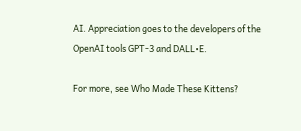AI. Appreciation goes to the developers of the OpenAI tools GPT-3 and DALL•E.

For more, see Who Made These Kittens?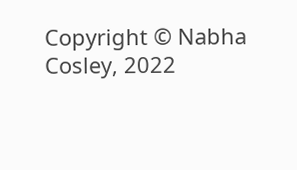Copyright © Nabha Cosley, 2022